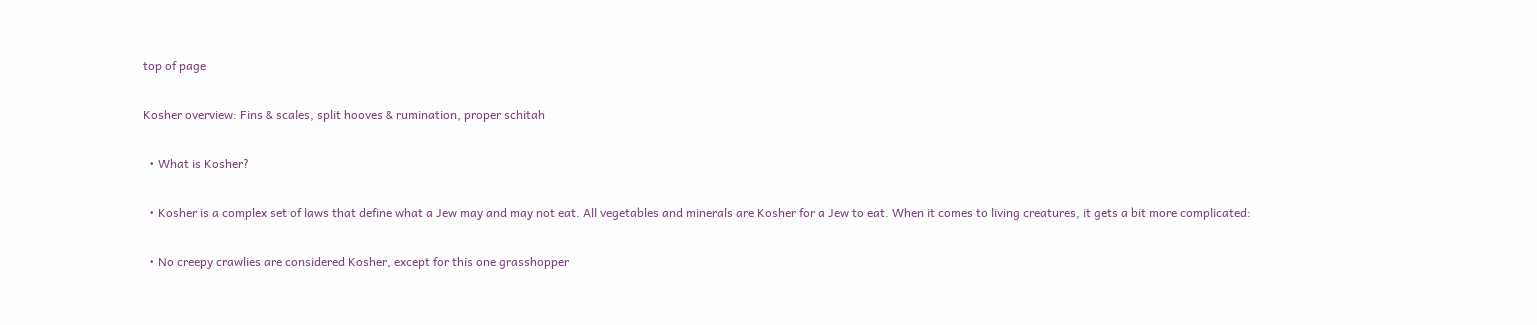top of page

Kosher overview: Fins & scales, split hooves & rumination, proper schitah

  • What is Kosher?

  • Kosher is a complex set of laws that define what a Jew may and may not eat. All vegetables and minerals are Kosher for a Jew to eat. When it comes to living creatures, it gets a bit more complicated:

  • No creepy crawlies are considered Kosher, except for this one grasshopper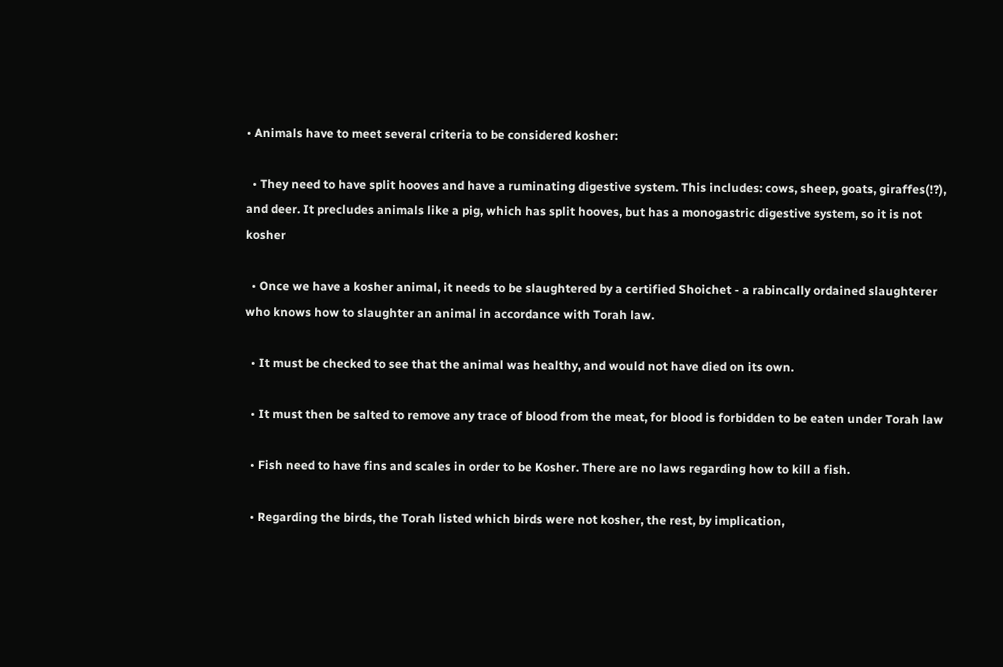• Animals have to meet several criteria to be considered kosher:

  • They need to have split hooves and have a ruminating digestive system. This includes: cows, sheep, goats, giraffes(!?), and deer. It precludes animals like a pig, which has split hooves, but has a monogastric digestive system, so it is not kosher

  • Once we have a kosher animal, it needs to be slaughtered by a certified Shoichet - a rabincally ordained slaughterer who knows how to slaughter an animal in accordance with Torah law.

  • It must be checked to see that the animal was healthy, and would not have died on its own.

  • It must then be salted to remove any trace of blood from the meat, for blood is forbidden to be eaten under Torah law

  • Fish need to have fins and scales in order to be Kosher. There are no laws regarding how to kill a fish.

  • Regarding the birds, the Torah listed which birds were not kosher, the rest, by implication,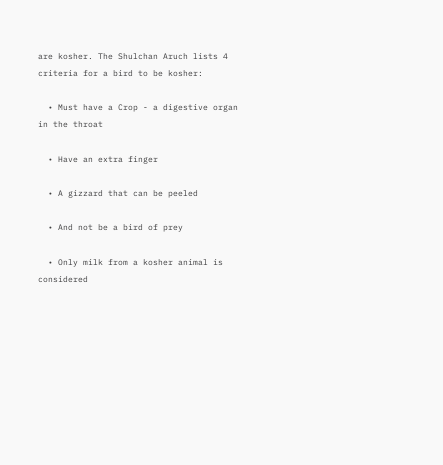are kosher. The Shulchan Aruch lists 4 criteria for a bird to be kosher:

  • Must have a Crop - a digestive organ in the throat

  • Have an extra finger

  • A gizzard that can be peeled

  • And not be a bird of prey

  • Only milk from a kosher animal is considered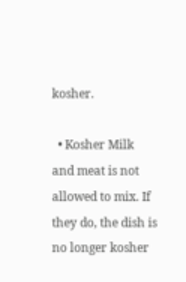kosher.

  • Kosher Milk and meat is not allowed to mix. If they do, the dish is no longer kosher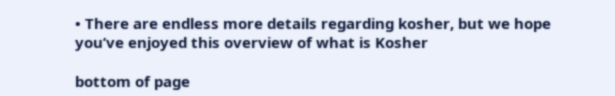• There are endless more details regarding kosher, but we hope you’ve enjoyed this overview of what is Kosher

bottom of page